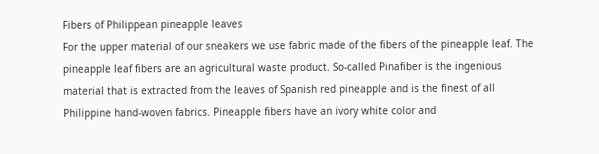Fibers of Philippean pineapple leaves
For the upper material of our sneakers we use fabric made of the fibers of the pineapple leaf. The pineapple leaf fibers are an agricultural waste product. So-called Pinafiber is the ingenious material that is extracted from the leaves of Spanish red pineapple and is the finest of all Philippine hand-woven fabrics. Pineapple fibers have an ivory white color and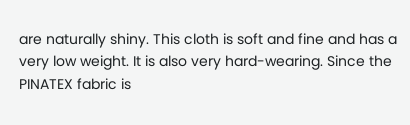are naturally shiny. This cloth is soft and fine and has a very low weight. It is also very hard-wearing. Since the PINATEX fabric is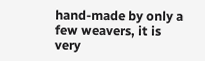hand-made by only a few weavers, it is very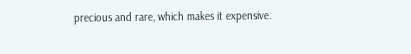precious and rare, which makes it expensive.